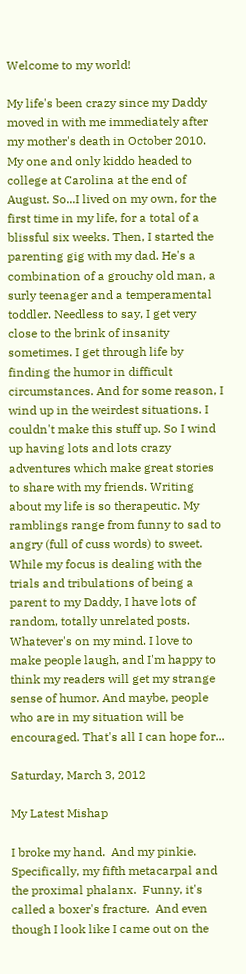Welcome to my world!

My life's been crazy since my Daddy moved in with me immediately after my mother's death in October 2010. My one and only kiddo headed to college at Carolina at the end of August. So...I lived on my own, for the first time in my life, for a total of a blissful six weeks. Then, I started the parenting gig with my dad. He's a combination of a grouchy old man, a surly teenager and a temperamental toddler. Needless to say, I get very close to the brink of insanity sometimes. I get through life by finding the humor in difficult circumstances. And for some reason, I wind up in the weirdest situations. I couldn't make this stuff up. So I wind up having lots and lots crazy adventures which make great stories to share with my friends. Writing about my life is so therapeutic. My ramblings range from funny to sad to angry (full of cuss words) to sweet. While my focus is dealing with the trials and tribulations of being a parent to my Daddy, I have lots of random, totally unrelated posts. Whatever's on my mind. I love to make people laugh, and I'm happy to think my readers will get my strange sense of humor. And maybe, people who are in my situation will be encouraged. That's all I can hope for...

Saturday, March 3, 2012

My Latest Mishap

I broke my hand.  And my pinkie.  Specifically, my fifth metacarpal and the proximal phalanx.  Funny, it's called a boxer's fracture.  And even though I look like I came out on the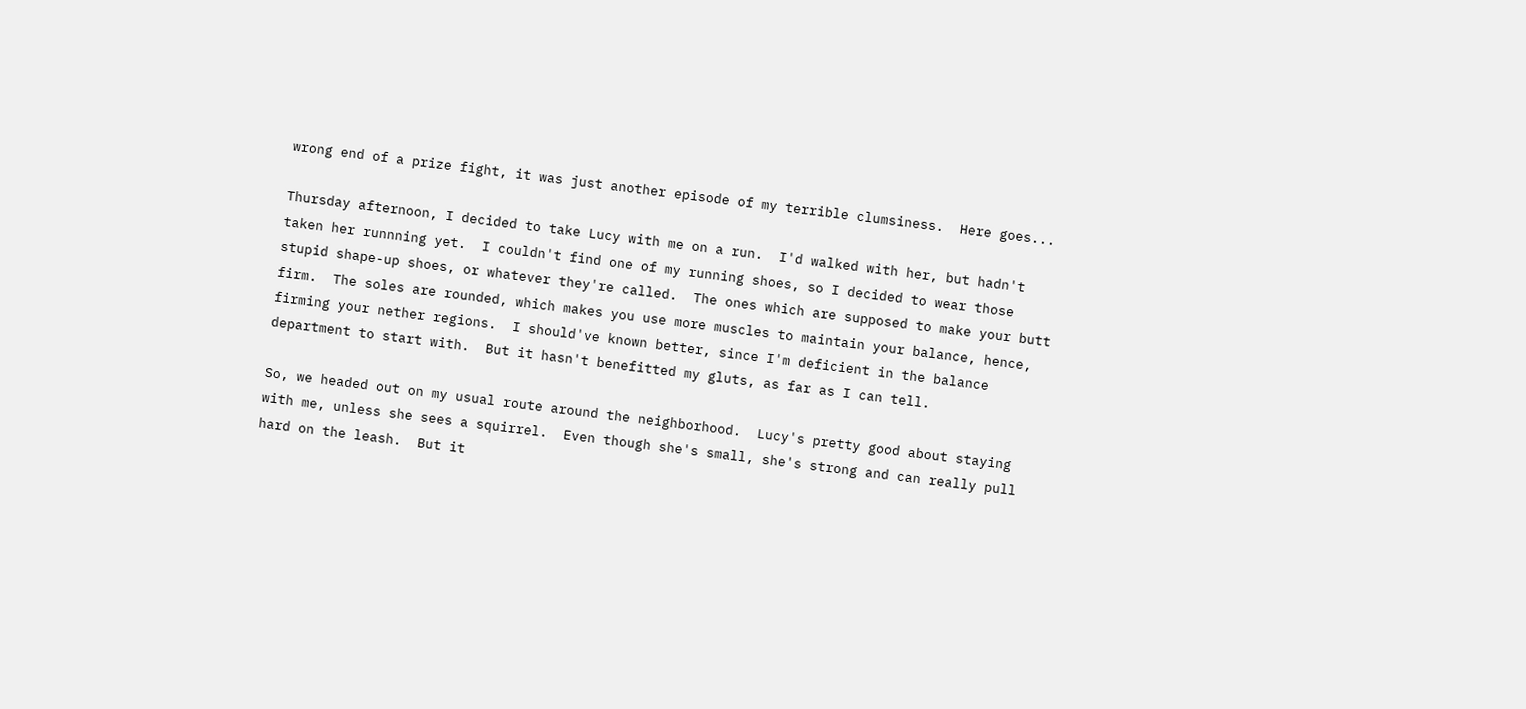wrong end of a prize fight, it was just another episode of my terrible clumsiness.  Here goes...

Thursday afternoon, I decided to take Lucy with me on a run.  I'd walked with her, but hadn't taken her runnning yet.  I couldn't find one of my running shoes, so I decided to wear those stupid shape-up shoes, or whatever they're called.  The ones which are supposed to make your butt firm.  The soles are rounded, which makes you use more muscles to maintain your balance, hence, firming your nether regions.  I should've known better, since I'm deficient in the balance department to start with.  But it hasn't benefitted my gluts, as far as I can tell.

So, we headed out on my usual route around the neighborhood.  Lucy's pretty good about staying with me, unless she sees a squirrel.  Even though she's small, she's strong and can really pull hard on the leash.  But it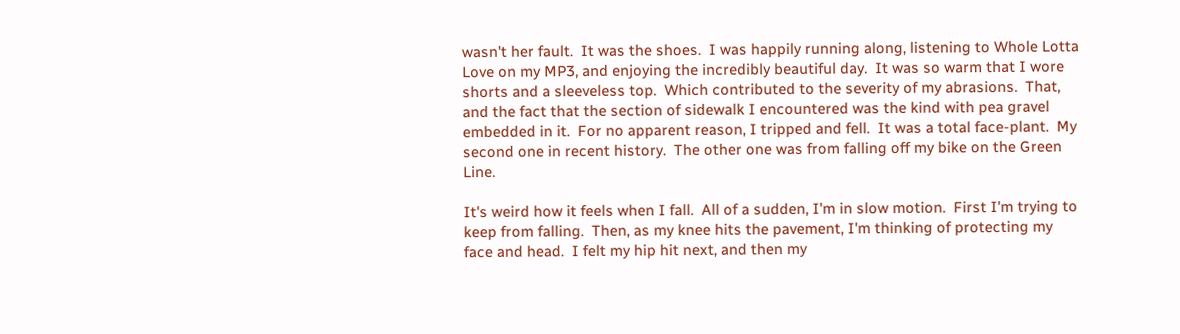wasn't her fault.  It was the shoes.  I was happily running along, listening to Whole Lotta Love on my MP3, and enjoying the incredibly beautiful day.  It was so warm that I wore shorts and a sleeveless top.  Which contributed to the severity of my abrasions.  That, and the fact that the section of sidewalk I encountered was the kind with pea gravel embedded in it.  For no apparent reason, I tripped and fell.  It was a total face-plant.  My second one in recent history.  The other one was from falling off my bike on the Green Line.

It's weird how it feels when I fall.  All of a sudden, I'm in slow motion.  First I'm trying to keep from falling.  Then, as my knee hits the pavement, I'm thinking of protecting my face and head.  I felt my hip hit next, and then my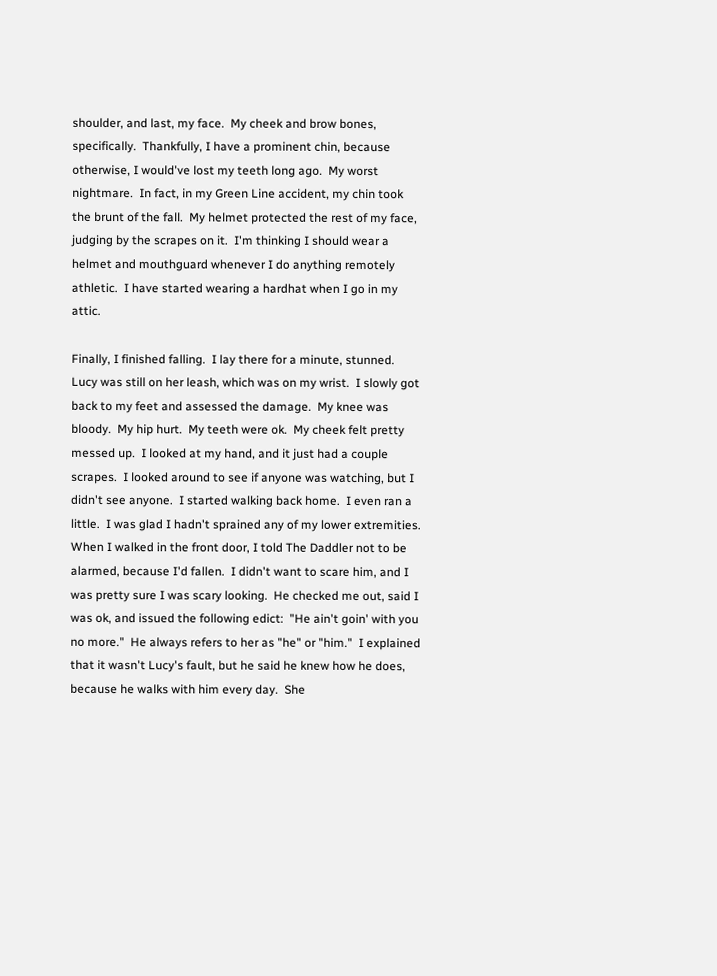shoulder, and last, my face.  My cheek and brow bones, specifically.  Thankfully, I have a prominent chin, because otherwise, I would've lost my teeth long ago.  My worst nightmare.  In fact, in my Green Line accident, my chin took the brunt of the fall.  My helmet protected the rest of my face, judging by the scrapes on it.  I'm thinking I should wear a helmet and mouthguard whenever I do anything remotely athletic.  I have started wearing a hardhat when I go in my attic.

Finally, I finished falling.  I lay there for a minute, stunned.  Lucy was still on her leash, which was on my wrist.  I slowly got back to my feet and assessed the damage.  My knee was bloody.  My hip hurt.  My teeth were ok.  My cheek felt pretty messed up.  I looked at my hand, and it just had a couple scrapes.  I looked around to see if anyone was watching, but I didn't see anyone.  I started walking back home.  I even ran a little.  I was glad I hadn't sprained any of my lower extremities.  When I walked in the front door, I told The Daddler not to be alarmed, because I'd fallen.  I didn't want to scare him, and I was pretty sure I was scary looking.  He checked me out, said I was ok, and issued the following edict:  "He ain't goin' with you no more."  He always refers to her as "he" or "him."  I explained that it wasn't Lucy's fault, but he said he knew how he does, because he walks with him every day.  She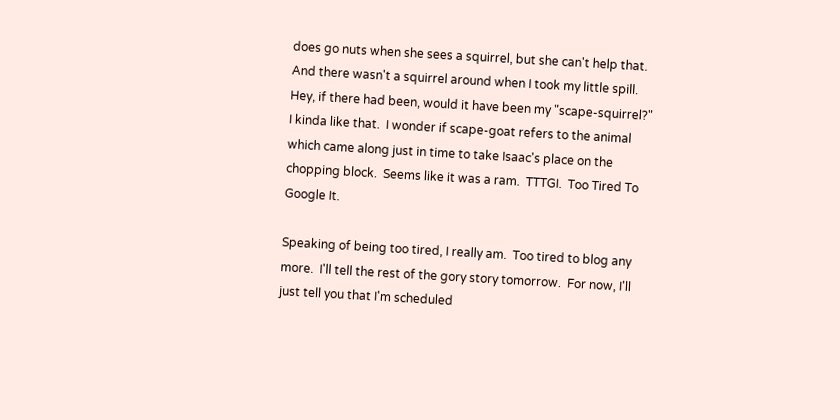does go nuts when she sees a squirrel, but she can't help that.  And there wasn't a squirrel around when I took my little spill.  Hey, if there had been, would it have been my "scape-squirrel?"  I kinda like that.  I wonder if scape-goat refers to the animal which came along just in time to take Isaac's place on the chopping block.  Seems like it was a ram.  TTTGI.  Too Tired To Google It.

Speaking of being too tired, I really am.  Too tired to blog any more.  I'll tell the rest of the gory story tomorrow.  For now, I'll just tell you that I'm scheduled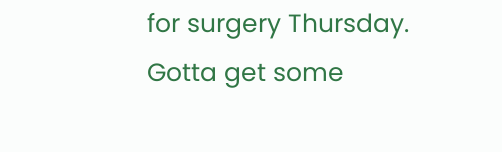for surgery Thursday.  Gotta get some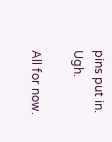pins put in.  Ugh.

All for now.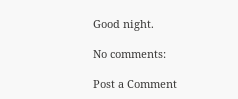Good night.

No comments:

Post a Comment